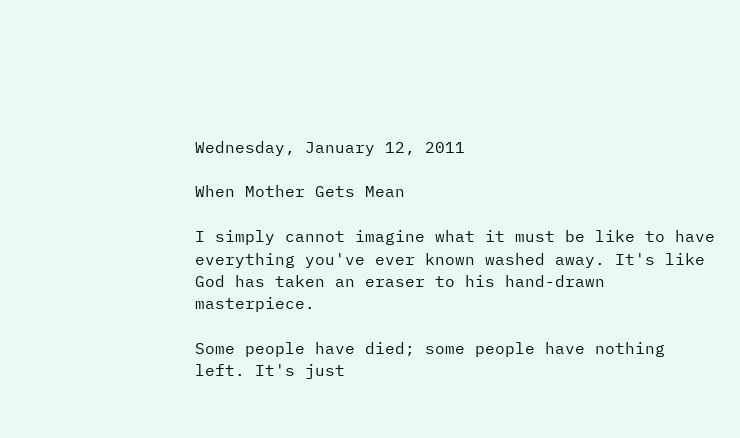Wednesday, January 12, 2011

When Mother Gets Mean

I simply cannot imagine what it must be like to have everything you've ever known washed away. It's like God has taken an eraser to his hand-drawn masterpiece.

Some people have died; some people have nothing left. It's just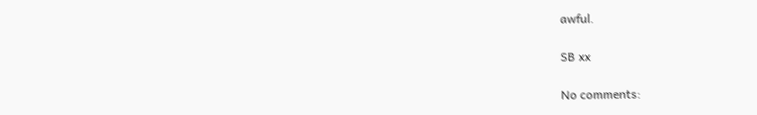awful.

SB xx

No comments: